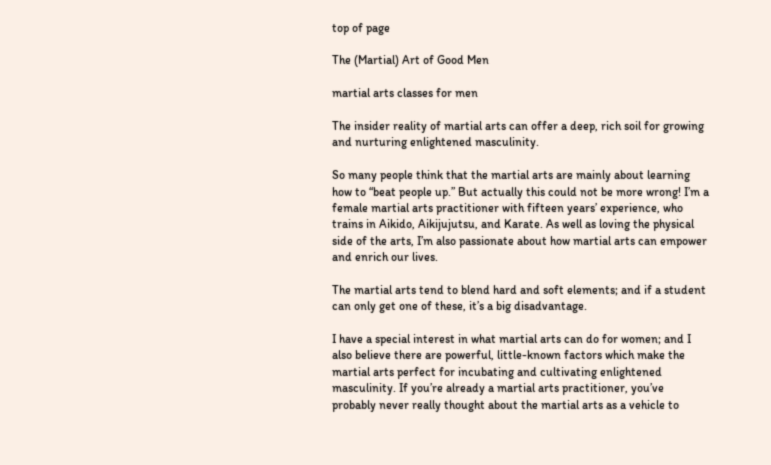top of page

The (Martial) Art of Good Men

martial arts classes for men

The insider reality of martial arts can offer a deep, rich soil for growing and nurturing enlightened masculinity.

So many people think that the martial arts are mainly about learning how to “beat people up.” But actually this could not be more wrong! I’m a female martial arts practitioner with fifteen years’ experience, who trains in Aikido, Aikijujutsu, and Karate. As well as loving the physical side of the arts, I’m also passionate about how martial arts can empower and enrich our lives.

The martial arts tend to blend hard and soft elements; and if a student can only get one of these, it’s a big disadvantage.

I have a special interest in what martial arts can do for women; and I also believe there are powerful, little-known factors which make the martial arts perfect for incubating and cultivating enlightened masculinity. If you’re already a martial arts practitioner, you’ve probably never really thought about the martial arts as a vehicle to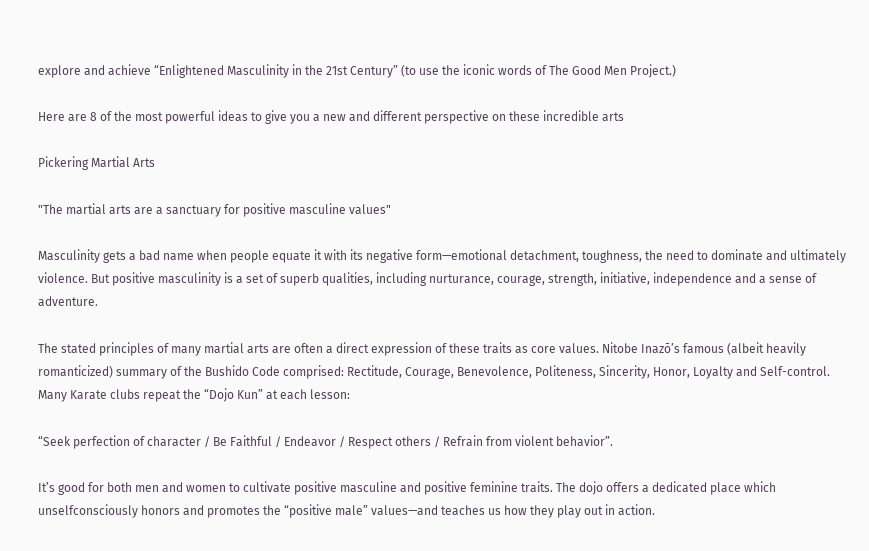explore and achieve “Enlightened Masculinity in the 21st Century” (to use the iconic words of The Good Men Project.)

Here are 8 of the most powerful ideas to give you a new and different perspective on these incredible arts

Pickering Martial Arts

"The martial arts are a sanctuary for positive masculine values"

Masculinity gets a bad name when people equate it with its negative form—emotional detachment, toughness, the need to dominate and ultimately violence. But positive masculinity is a set of superb qualities, including nurturance, courage, strength, initiative, independence and a sense of adventure.

The stated principles of many martial arts are often a direct expression of these traits as core values. Nitobe Inazō’s famous (albeit heavily romanticized) summary of the Bushido Code comprised: Rectitude, Courage, Benevolence, Politeness, Sincerity, Honor, Loyalty and Self-control. Many Karate clubs repeat the “Dojo Kun” at each lesson:

“Seek perfection of character / Be Faithful / Endeavor / Respect others / Refrain from violent behavior”.

It’s good for both men and women to cultivate positive masculine and positive feminine traits. The dojo offers a dedicated place which unselfconsciously honors and promotes the “positive male” values—and teaches us how they play out in action.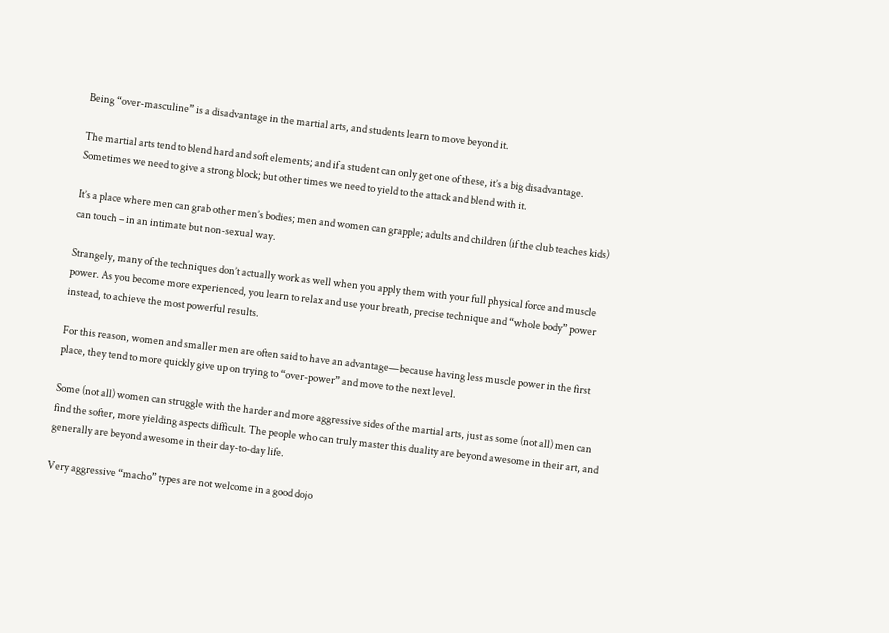Being “over-masculine” is a disadvantage in the martial arts, and students learn to move beyond it.

The martial arts tend to blend hard and soft elements; and if a student can only get one of these, it’s a big disadvantage. Sometimes we need to give a strong block; but other times we need to yield to the attack and blend with it.

It’s a place where men can grab other men’s bodies; men and women can grapple; adults and children (if the club teaches kids) can touch – in an intimate but non-sexual way.

Strangely, many of the techniques don’t actually work as well when you apply them with your full physical force and muscle power. As you become more experienced, you learn to relax and use your breath, precise technique and “whole body” power instead, to achieve the most powerful results.

For this reason, women and smaller men are often said to have an advantage—because having less muscle power in the first place, they tend to more quickly give up on trying to “over-power” and move to the next level.

Some (not all) women can struggle with the harder and more aggressive sides of the martial arts, just as some (not all) men can find the softer, more yielding aspects difficult. The people who can truly master this duality are beyond awesome in their art, and generally are beyond awesome in their day-to-day life.

Very aggressive “macho” types are not welcome in a good dojo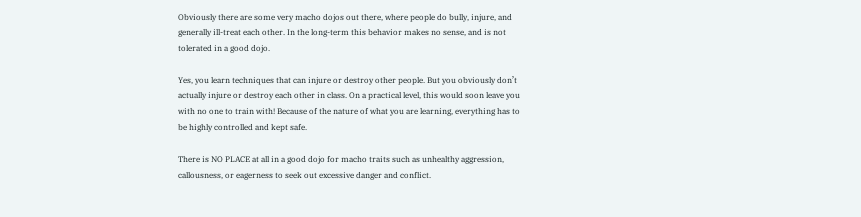Obviously there are some very macho dojos out there, where people do bully, injure, and generally ill-treat each other. In the long-term this behavior makes no sense, and is not tolerated in a good dojo.

Yes, you learn techniques that can injure or destroy other people. But you obviously don’t actually injure or destroy each other in class. On a practical level, this would soon leave you with no one to train with! Because of the nature of what you are learning, everything has to be highly controlled and kept safe.

There is NO PLACE at all in a good dojo for macho traits such as unhealthy aggression, callousness, or eagerness to seek out excessive danger and conflict.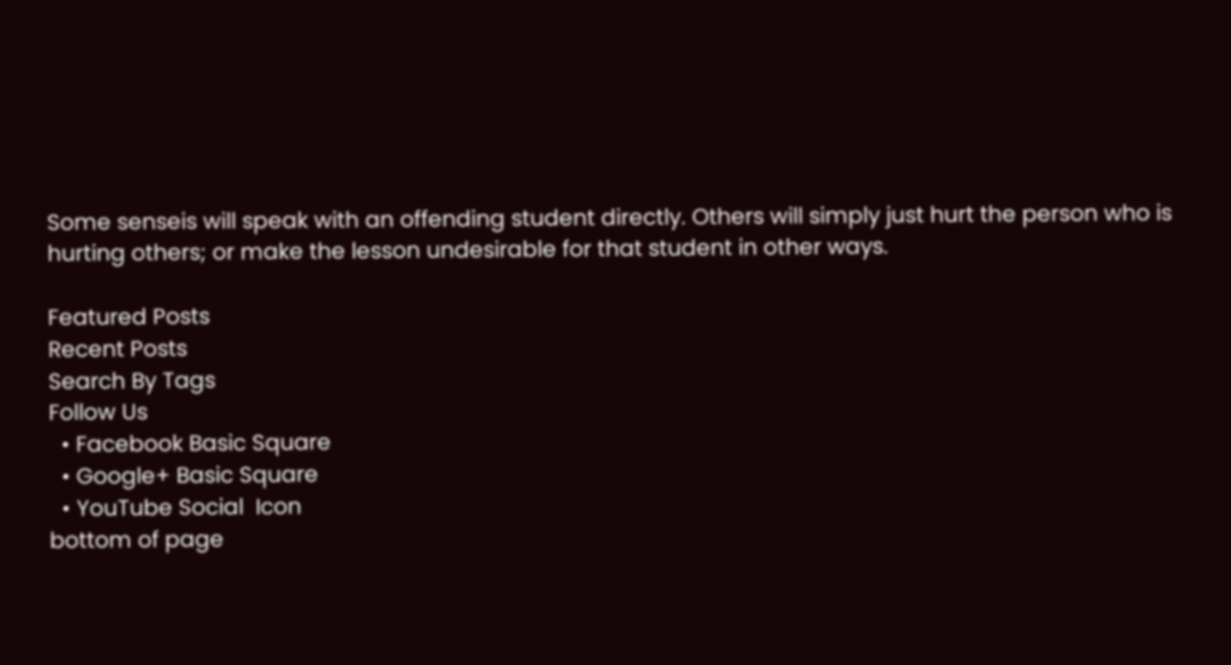Some senseis will speak with an offending student directly. Others will simply just hurt the person who is hurting others; or make the lesson undesirable for that student in other ways.

Featured Posts
Recent Posts
Search By Tags
Follow Us
  • Facebook Basic Square
  • Google+ Basic Square
  • YouTube Social  Icon
bottom of page